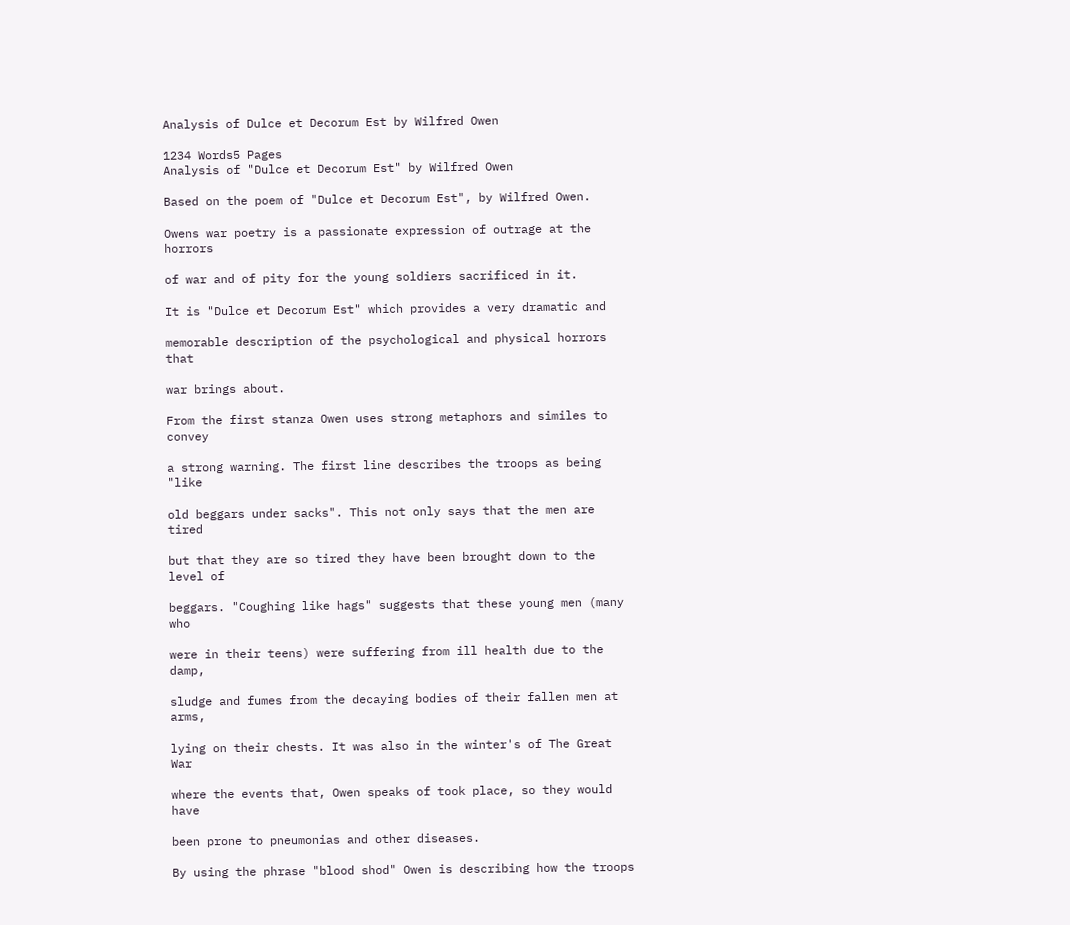Analysis of Dulce et Decorum Est by Wilfred Owen

1234 Words5 Pages
Analysis of "Dulce et Decorum Est" by Wilfred Owen

Based on the poem of "Dulce et Decorum Est", by Wilfred Owen.

Owens war poetry is a passionate expression of outrage at the horrors

of war and of pity for the young soldiers sacrificed in it.

It is "Dulce et Decorum Est" which provides a very dramatic and

memorable description of the psychological and physical horrors that

war brings about.

From the first stanza Owen uses strong metaphors and similes to convey

a strong warning. The first line describes the troops as being "like

old beggars under sacks". This not only says that the men are tired

but that they are so tired they have been brought down to the level of

beggars. "Coughing like hags" suggests that these young men (many who

were in their teens) were suffering from ill health due to the damp,

sludge and fumes from the decaying bodies of their fallen men at arms,

lying on their chests. It was also in the winter's of The Great War

where the events that, Owen speaks of took place, so they would have

been prone to pneumonias and other diseases.

By using the phrase "blood shod" Owen is describing how the troops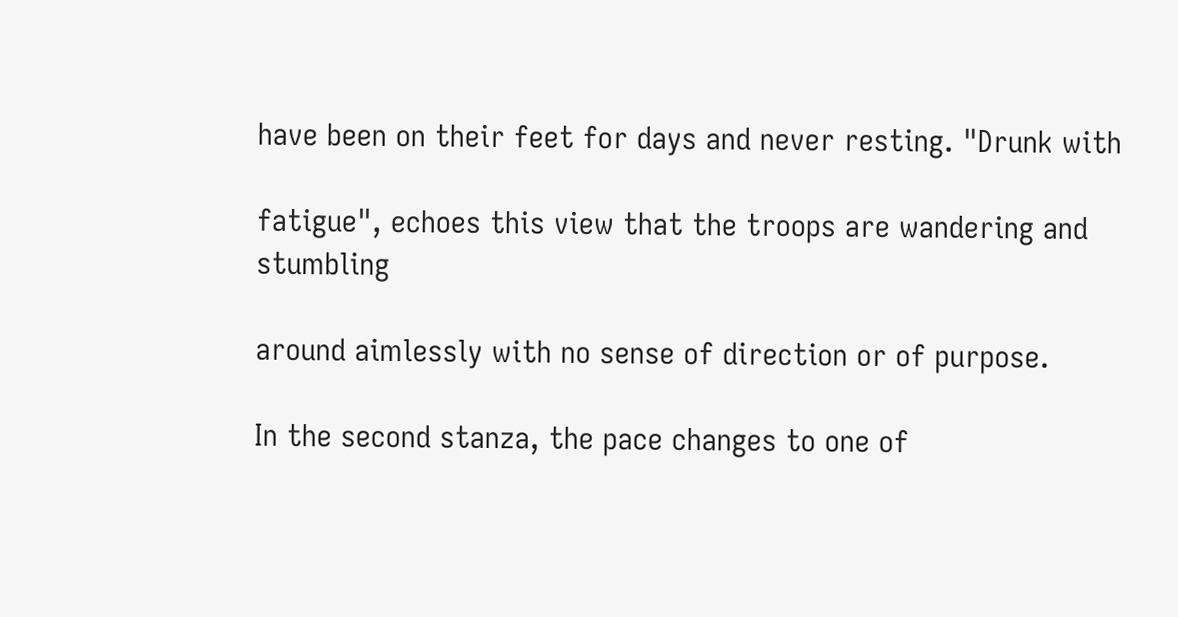have been on their feet for days and never resting. "Drunk with

fatigue", echoes this view that the troops are wandering and stumbling

around aimlessly with no sense of direction or of purpose.

In the second stanza, the pace changes to one of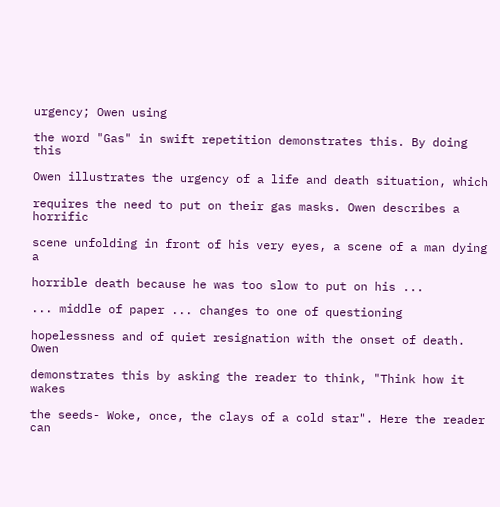urgency; Owen using

the word "Gas" in swift repetition demonstrates this. By doing this

Owen illustrates the urgency of a life and death situation, which

requires the need to put on their gas masks. Owen describes a horrific

scene unfolding in front of his very eyes, a scene of a man dying a

horrible death because he was too slow to put on his ...

... middle of paper ... changes to one of questioning

hopelessness and of quiet resignation with the onset of death. Owen

demonstrates this by asking the reader to think, "Think how it wakes

the seeds- Woke, once, the clays of a cold star". Here the reader can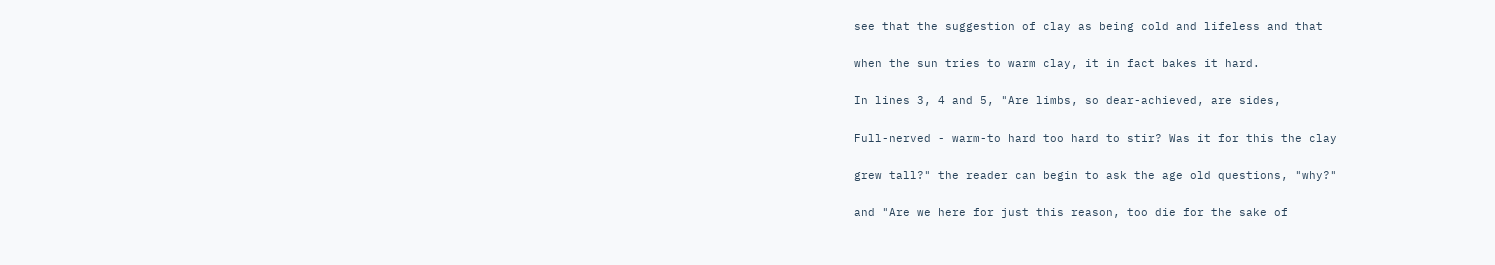see that the suggestion of clay as being cold and lifeless and that

when the sun tries to warm clay, it in fact bakes it hard.

In lines 3, 4 and 5, "Are limbs, so dear-achieved, are sides,

Full-nerved - warm-to hard too hard to stir? Was it for this the clay

grew tall?" the reader can begin to ask the age old questions, "why?"

and "Are we here for just this reason, too die for the sake of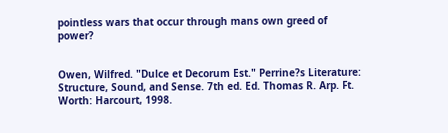pointless wars that occur through mans own greed of power?


Owen, Wilfred. "Dulce et Decorum Est." Perrine?s Literature: Structure, Sound, and Sense. 7th ed. Ed. Thomas R. Arp. Ft. Worth: Harcourt, 1998.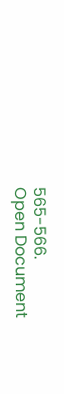565-566.
Open Document